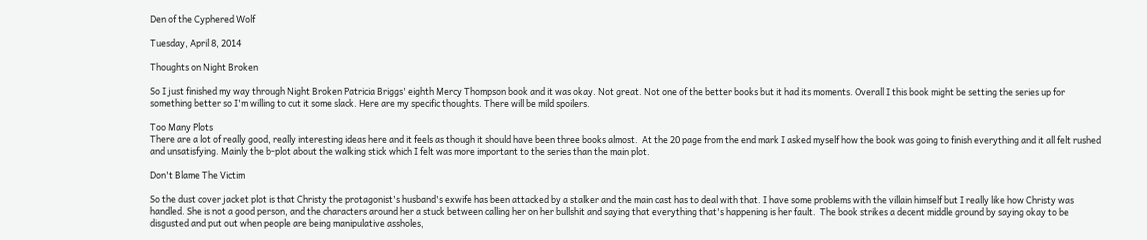Den of the Cyphered Wolf

Tuesday, April 8, 2014

Thoughts on Night Broken

So I just finished my way through Night Broken Patricia Briggs' eighth Mercy Thompson book and it was okay. Not great. Not one of the better books but it had its moments. Overall I this book might be setting the series up for something better so I'm willing to cut it some slack. Here are my specific thoughts. There will be mild spoilers.

Too Many Plots
There are a lot of really good, really interesting ideas here and it feels as though it should have been three books almost.  At the 20 page from the end mark I asked myself how the book was going to finish everything and it all felt rushed and unsatisfying. Mainly the b-plot about the walking stick which I felt was more important to the series than the main plot.

Don't Blame The Victim

So the dust cover jacket plot is that Christy the protagonist's husband's exwife has been attacked by a stalker and the main cast has to deal with that. I have some problems with the villain himself but I really like how Christy was handled. She is not a good person, and the characters around her a stuck between calling her on her bullshit and saying that everything that's happening is her fault.  The book strikes a decent middle ground by saying okay to be disgusted and put out when people are being manipulative assholes,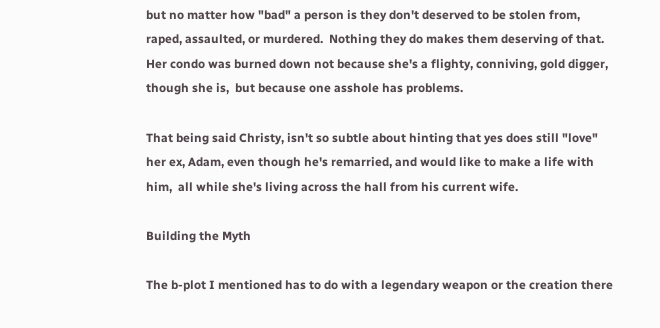but no matter how "bad" a person is they don't deserved to be stolen from, raped, assaulted, or murdered.  Nothing they do makes them deserving of that. Her condo was burned down not because she's a flighty, conniving, gold digger, though she is,  but because one asshole has problems.

That being said Christy, isn't so subtle about hinting that yes does still "love" her ex, Adam, even though he's remarried, and would like to make a life with him,  all while she's living across the hall from his current wife.

Building the Myth

The b-plot I mentioned has to do with a legendary weapon or the creation there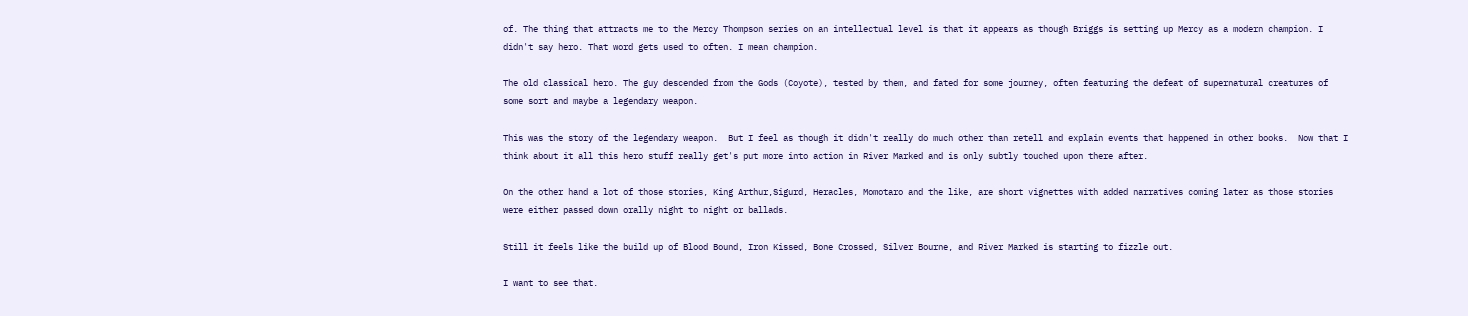of. The thing that attracts me to the Mercy Thompson series on an intellectual level is that it appears as though Briggs is setting up Mercy as a modern champion. I didn't say hero. That word gets used to often. I mean champion.

The old classical hero. The guy descended from the Gods (Coyote), tested by them, and fated for some journey, often featuring the defeat of supernatural creatures of some sort and maybe a legendary weapon.

This was the story of the legendary weapon.  But I feel as though it didn't really do much other than retell and explain events that happened in other books.  Now that I think about it all this hero stuff really get's put more into action in River Marked and is only subtly touched upon there after.

On the other hand a lot of those stories, King Arthur,Sigurd, Heracles, Momotaro and the like, are short vignettes with added narratives coming later as those stories were either passed down orally night to night or ballads.

Still it feels like the build up of Blood Bound, Iron Kissed, Bone Crossed, Silver Bourne, and River Marked is starting to fizzle out.

I want to see that.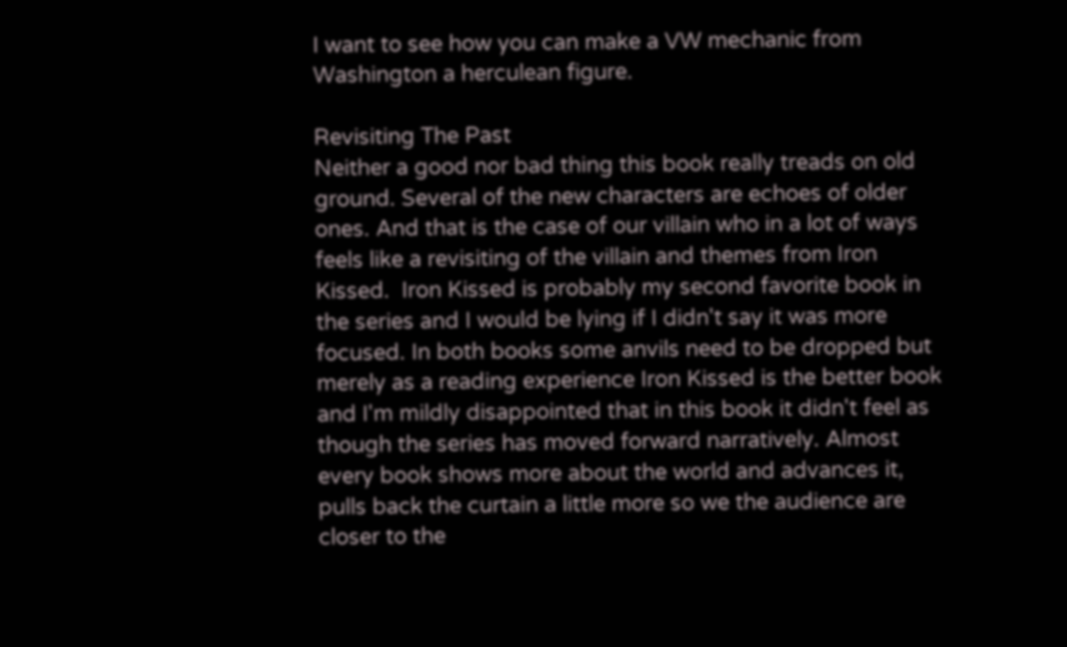I want to see how you can make a VW mechanic from Washington a herculean figure.

Revisiting The Past
Neither a good nor bad thing this book really treads on old ground. Several of the new characters are echoes of older ones. And that is the case of our villain who in a lot of ways feels like a revisiting of the villain and themes from Iron Kissed.  Iron Kissed is probably my second favorite book in the series and I would be lying if I didn't say it was more focused. In both books some anvils need to be dropped but merely as a reading experience Iron Kissed is the better book and I'm mildly disappointed that in this book it didn't feel as though the series has moved forward narratively. Almost every book shows more about the world and advances it, pulls back the curtain a little more so we the audience are closer to the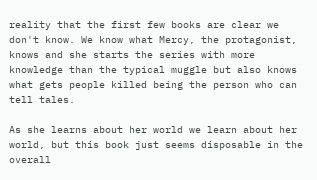reality that the first few books are clear we don't know. We know what Mercy, the protagonist, knows and she starts the series with more knowledge than the typical muggle but also knows what gets people killed being the person who can tell tales.

As she learns about her world we learn about her world, but this book just seems disposable in the overall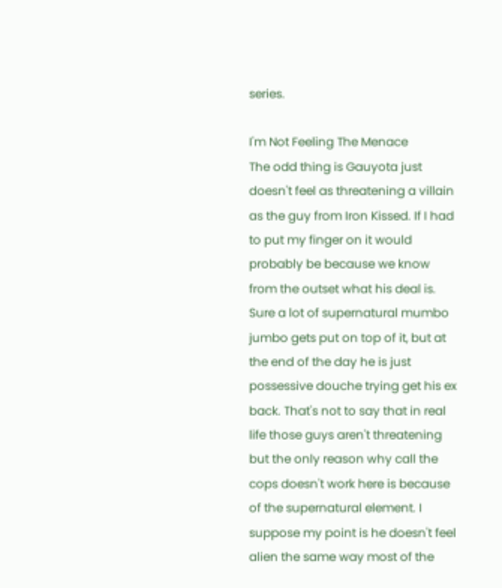series.

I'm Not Feeling The Menace
The odd thing is Gauyota just doesn't feel as threatening a villain as the guy from Iron Kissed. If I had to put my finger on it would probably be because we know from the outset what his deal is. Sure a lot of supernatural mumbo jumbo gets put on top of it, but at the end of the day he is just possessive douche trying get his ex back. That's not to say that in real life those guys aren't threatening but the only reason why call the cops doesn't work here is because of the supernatural element. I suppose my point is he doesn't feel alien the same way most of the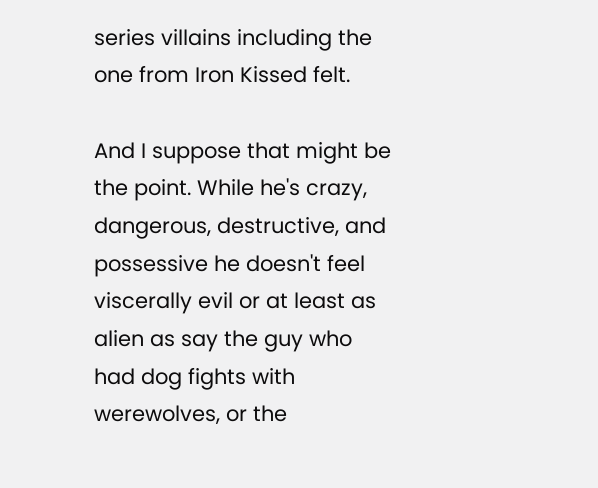series villains including the one from Iron Kissed felt.

And I suppose that might be the point. While he's crazy, dangerous, destructive, and possessive he doesn't feel viscerally evil or at least as alien as say the guy who had dog fights with werewolves, or the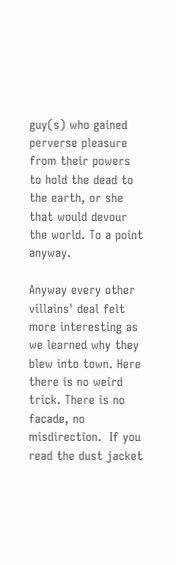guy(s) who gained perverse pleasure from their powers to hold the dead to the earth, or she that would devour the world. To a point anyway.

Anyway every other villains' deal felt more interesting as we learned why they blew into town. Here there is no weird trick. There is no facade, no misdirection.  If you read the dust jacket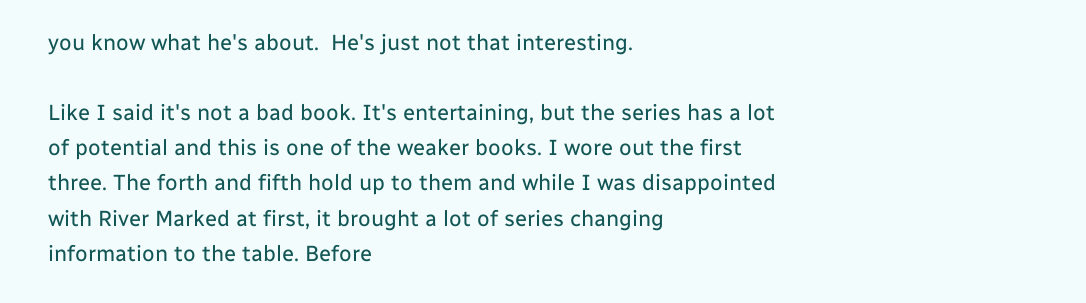you know what he's about.  He's just not that interesting.

Like I said it's not a bad book. It's entertaining, but the series has a lot of potential and this is one of the weaker books. I wore out the first three. The forth and fifth hold up to them and while I was disappointed with River Marked at first, it brought a lot of series changing information to the table. Before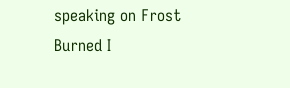speaking on Frost Burned I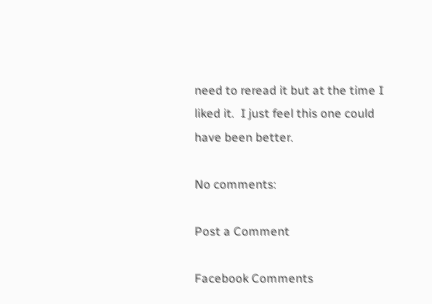need to reread it but at the time I liked it.  I just feel this one could have been better.

No comments:

Post a Comment

Facebook Comments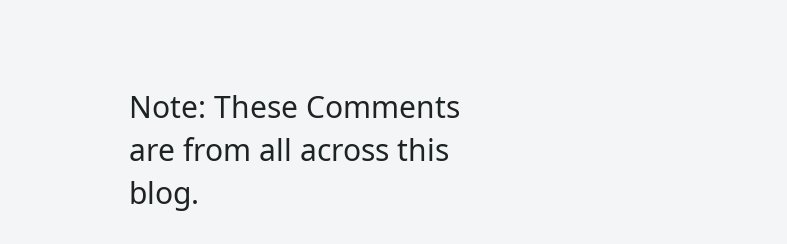Note: These Comments are from all across this blog.